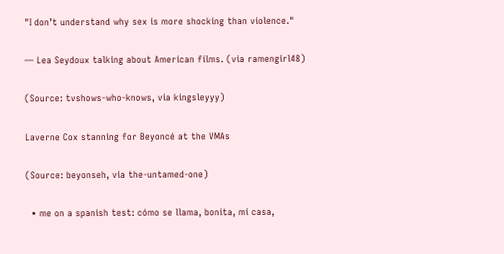"I don’t understand why sex is more shocking than violence."

— Lea Seydoux talking about American films. (via ramengirl48)

(Source: tvshows-who-knows, via kingsleyyy)

Laverne Cox stanning for Beyoncé at the VMAs

(Source: beyonseh, via the-untamed-one)

  • me on a spanish test: cómo se llama, bonita, mi casa,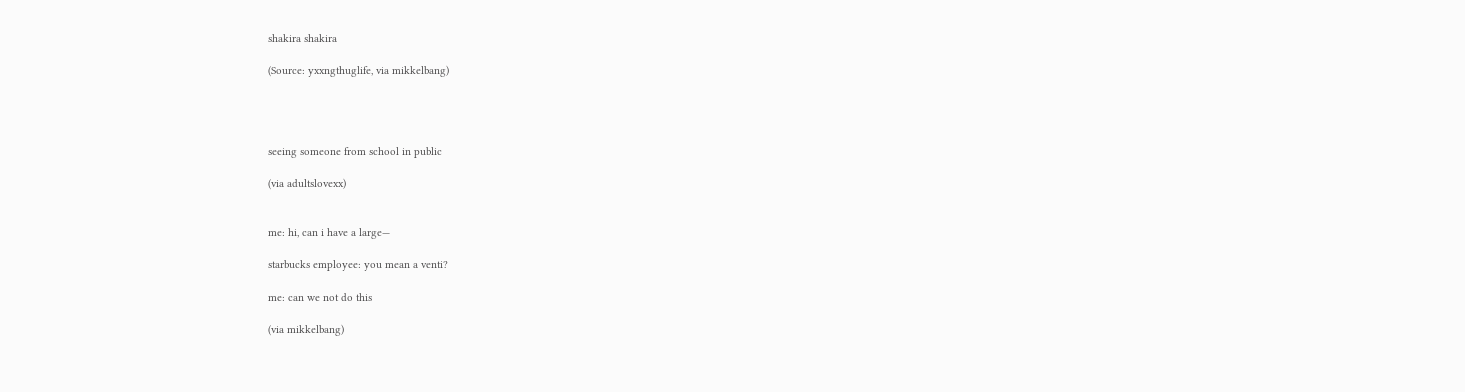shakira shakira

(Source: yxxngthuglife, via mikkelbang)




seeing someone from school in public

(via adultslovexx)


me: hi, can i have a large—

starbucks employee: you mean a venti?

me: can we not do this

(via mikkelbang)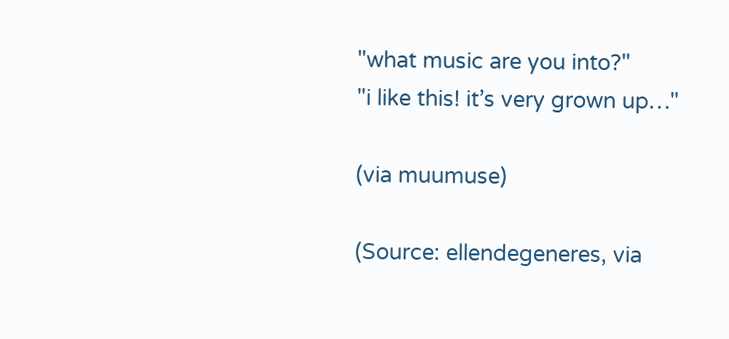"what music are you into?"
"i like this! it’s very grown up…"

(via muumuse)

(Source: ellendegeneres, via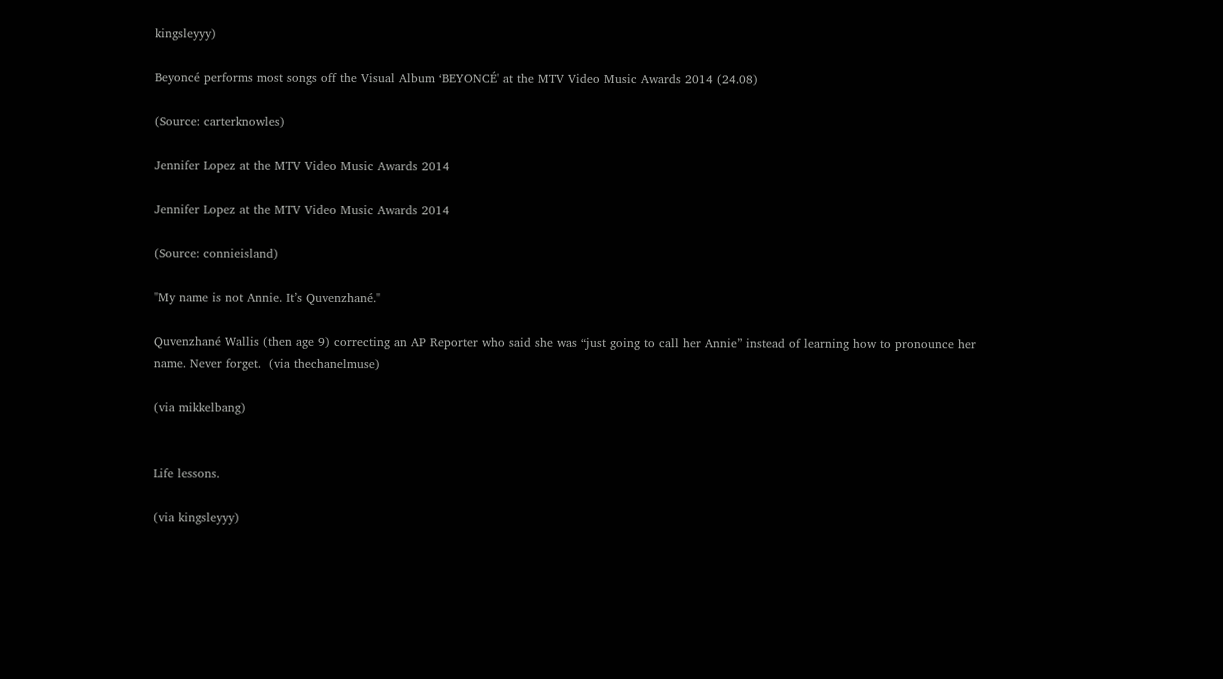kingsleyyy)

Beyoncé performs most songs off the Visual Album ‘BEYONCÉ' at the MTV Video Music Awards 2014 (24.08)

(Source: carterknowles)

Jennifer Lopez at the MTV Video Music Awards 2014

Jennifer Lopez at the MTV Video Music Awards 2014

(Source: connieisland)

"My name is not Annie. It’s Quvenzhané."

Quvenzhané Wallis (then age 9) correcting an AP Reporter who said she was “just going to call her Annie” instead of learning how to pronounce her name. Never forget.  (via thechanelmuse)

(via mikkelbang)


Life lessons.

(via kingsleyyy)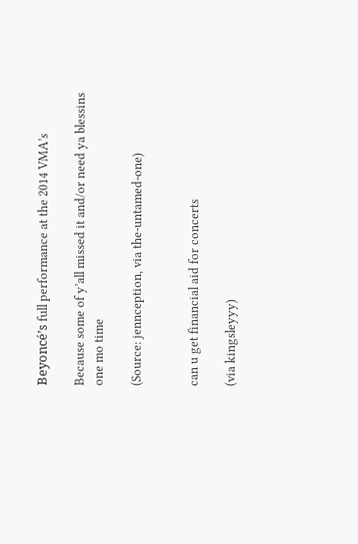Beyoncé’s full performance at the 2014 VMA’s

Because some of y’all missed it and/or need ya blessins one mo time

(Source: jennception, via the-untamed-one)


can u get financial aid for concerts

(via kingsleyyy)